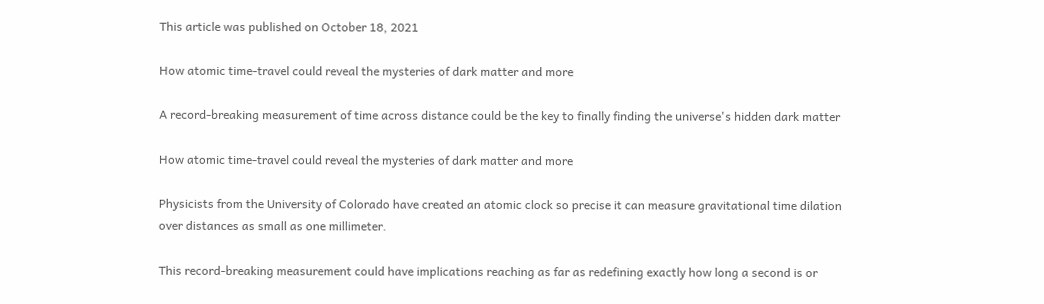This article was published on October 18, 2021

How atomic time-travel could reveal the mysteries of dark matter and more

A record-breaking measurement of time across distance could be the key to finally finding the universe's hidden dark matter

How atomic time-travel could reveal the mysteries of dark matter and more

Physicists from the University of Colorado have created an atomic clock so precise it can measure gravitational time dilation over distances as small as one millimeter.

This record-breaking measurement could have implications reaching as far as redefining exactly how long a second is or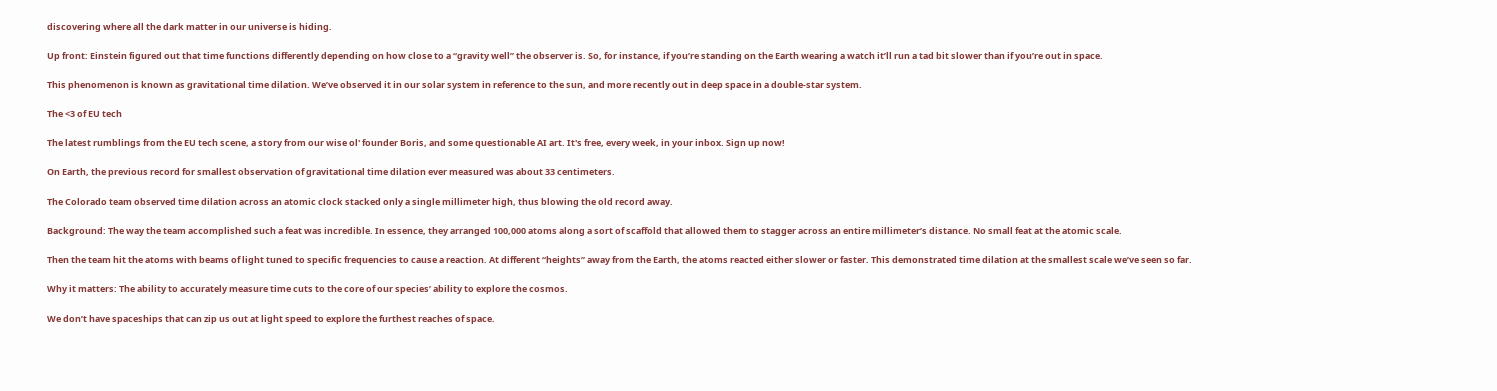discovering where all the dark matter in our universe is hiding.

Up front: Einstein figured out that time functions differently depending on how close to a “gravity well” the observer is. So, for instance, if you’re standing on the Earth wearing a watch it’ll run a tad bit slower than if you’re out in space.

This phenomenon is known as gravitational time dilation. We’ve observed it in our solar system in reference to the sun, and more recently out in deep space in a double-star system.

The <3 of EU tech

The latest rumblings from the EU tech scene, a story from our wise ol' founder Boris, and some questionable AI art. It's free, every week, in your inbox. Sign up now!

On Earth, the previous record for smallest observation of gravitational time dilation ever measured was about 33 centimeters.

The Colorado team observed time dilation across an atomic clock stacked only a single millimeter high, thus blowing the old record away.

Background: The way the team accomplished such a feat was incredible. In essence, they arranged 100,000 atoms along a sort of scaffold that allowed them to stagger across an entire millimeter’s distance. No small feat at the atomic scale.

Then the team hit the atoms with beams of light tuned to specific frequencies to cause a reaction. At different “heights” away from the Earth, the atoms reacted either slower or faster. This demonstrated time dilation at the smallest scale we’ve seen so far.

Why it matters: The ability to accurately measure time cuts to the core of our species’ ability to explore the cosmos.

We don’t have spaceships that can zip us out at light speed to explore the furthest reaches of space.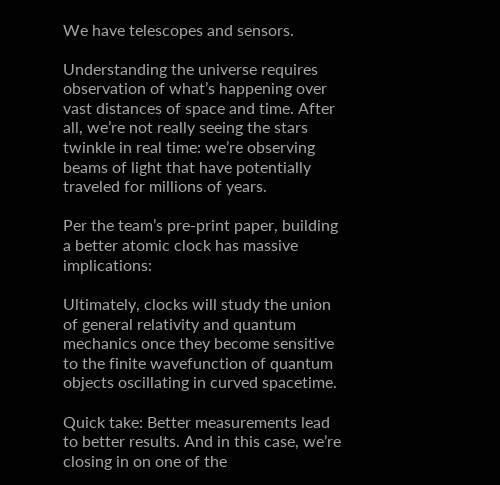We have telescopes and sensors.

Understanding the universe requires observation of what’s happening over vast distances of space and time. After all, we’re not really seeing the stars twinkle in real time: we’re observing beams of light that have potentially traveled for millions of years.

Per the team’s pre-print paper, building a better atomic clock has massive implications:

Ultimately, clocks will study the union of general relativity and quantum mechanics once they become sensitive to the finite wavefunction of quantum objects oscillating in curved spacetime.

Quick take: Better measurements lead to better results. And in this case, we’re closing in on one of the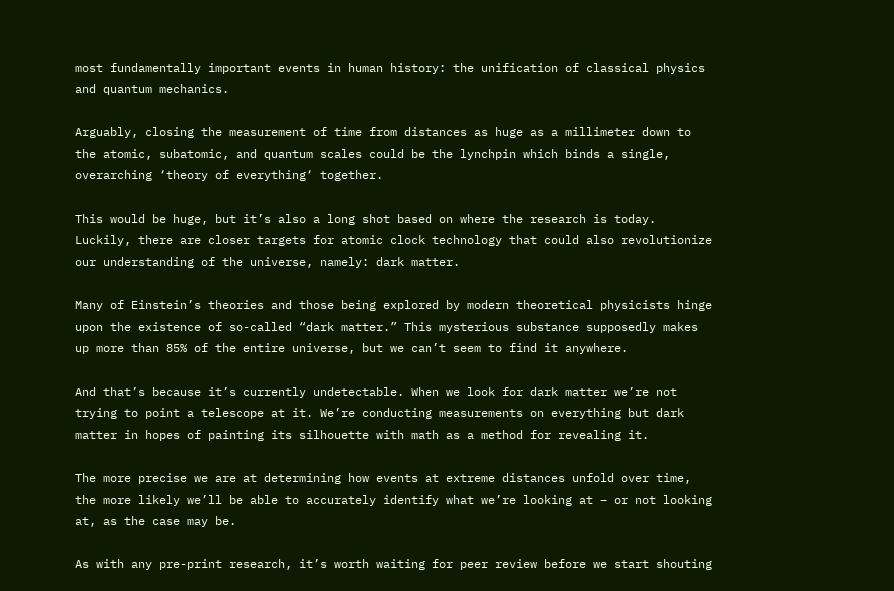most fundamentally important events in human history: the unification of classical physics and quantum mechanics.

Arguably, closing the measurement of time from distances as huge as a millimeter down to the atomic, subatomic, and quantum scales could be the lynchpin which binds a single, overarching ‘theory of everything‘ together.

This would be huge, but it’s also a long shot based on where the research is today. Luckily, there are closer targets for atomic clock technology that could also revolutionize our understanding of the universe, namely: dark matter.

Many of Einstein’s theories and those being explored by modern theoretical physicists hinge upon the existence of so-called “dark matter.” This mysterious substance supposedly makes up more than 85% of the entire universe, but we can’t seem to find it anywhere.

And that’s because it’s currently undetectable. When we look for dark matter we’re not trying to point a telescope at it. We’re conducting measurements on everything but dark matter in hopes of painting its silhouette with math as a method for revealing it.

The more precise we are at determining how events at extreme distances unfold over time, the more likely we’ll be able to accurately identify what we’re looking at – or not looking at, as the case may be.

As with any pre-print research, it’s worth waiting for peer review before we start shouting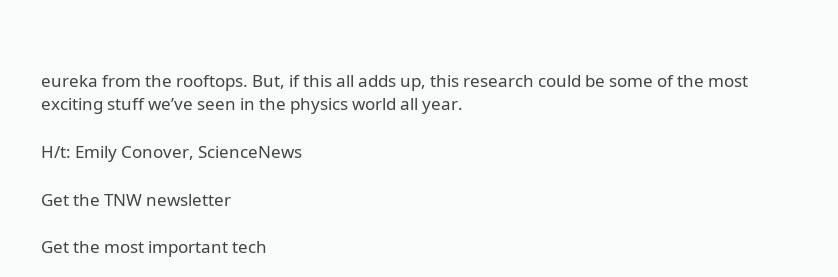eureka from the rooftops. But, if this all adds up, this research could be some of the most exciting stuff we’ve seen in the physics world all year.

H/t: Emily Conover, ScienceNews

Get the TNW newsletter

Get the most important tech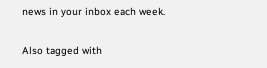news in your inbox each week.

Also tagged with